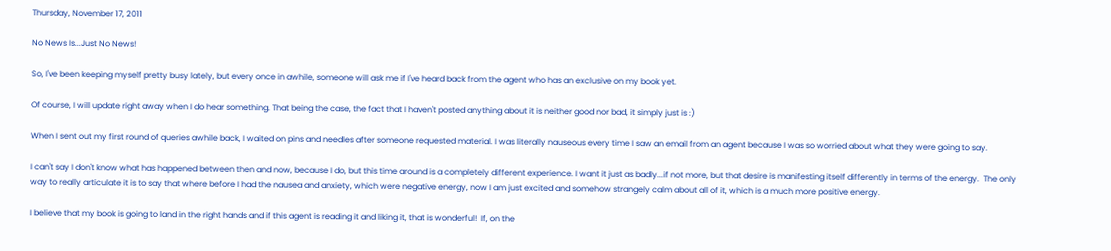Thursday, November 17, 2011

No News Is...Just No News!

So, I've been keeping myself pretty busy lately, but every once in awhile, someone will ask me if I've heard back from the agent who has an exclusive on my book yet.

Of course, I will update right away when I do hear something. That being the case, the fact that I haven't posted anything about it is neither good nor bad, it simply just is :)

When I sent out my first round of queries awhile back, I waited on pins and needles after someone requested material. I was literally nauseous every time I saw an email from an agent because I was so worried about what they were going to say.

I can't say I don't know what has happened between then and now, because I do, but this time around is a completely different experience. I want it just as badly...if not more, but that desire is manifesting itself differently in terms of the energy.  The only way to really articulate it is to say that where before I had the nausea and anxiety, which were negative energy, now I am just excited and somehow strangely calm about all of it, which is a much more positive energy.

I believe that my book is going to land in the right hands and if this agent is reading it and liking it, that is wonderful!  If, on the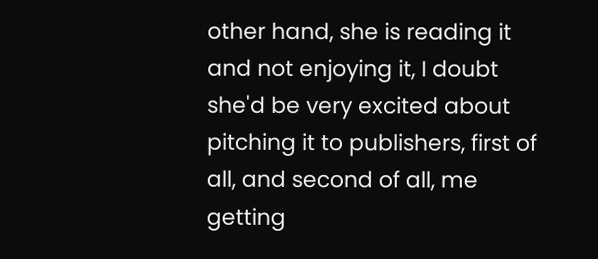other hand, she is reading it and not enjoying it, I doubt she'd be very excited about pitching it to publishers, first of all, and second of all, me getting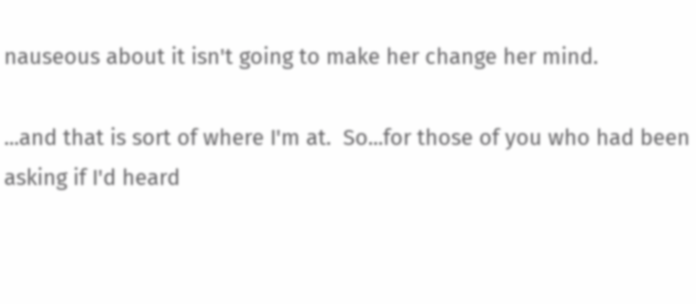nauseous about it isn't going to make her change her mind.

...and that is sort of where I'm at.  So...for those of you who had been asking if I'd heard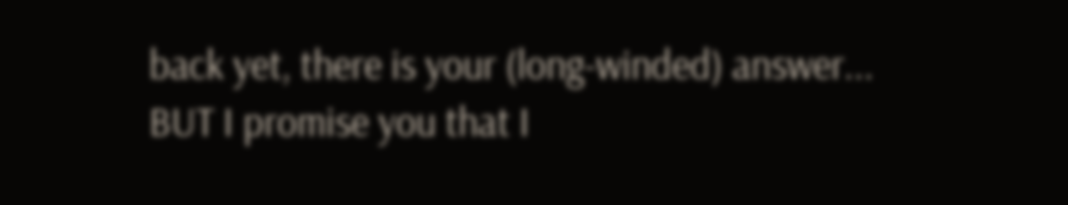back yet, there is your (long-winded) answer... BUT I promise you that I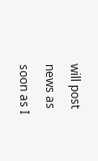will post news as soon as I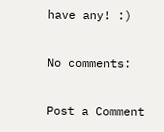have any! :)

No comments:

Post a Comment